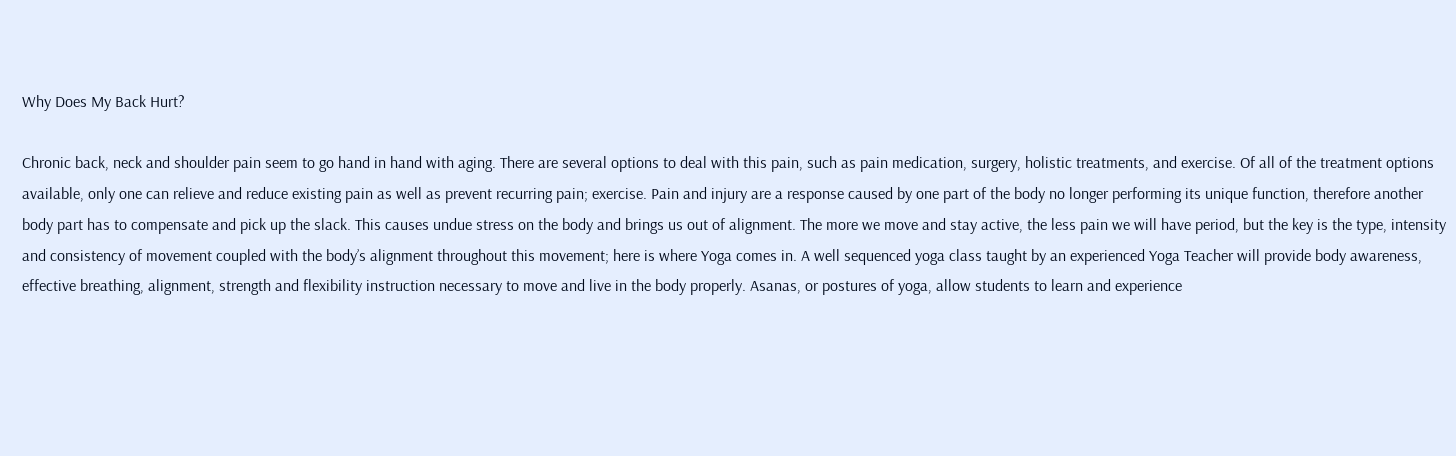Why Does My Back Hurt?

Chronic back, neck and shoulder pain seem to go hand in hand with aging. There are several options to deal with this pain, such as pain medication, surgery, holistic treatments, and exercise. Of all of the treatment options available, only one can relieve and reduce existing pain as well as prevent recurring pain; exercise. Pain and injury are a response caused by one part of the body no longer performing its unique function, therefore another body part has to compensate and pick up the slack. This causes undue stress on the body and brings us out of alignment. The more we move and stay active, the less pain we will have period, but the key is the type, intensity and consistency of movement coupled with the body’s alignment throughout this movement; here is where Yoga comes in. A well sequenced yoga class taught by an experienced Yoga Teacher will provide body awareness, effective breathing, alignment, strength and flexibility instruction necessary to move and live in the body properly. Asanas, or postures of yoga, allow students to learn and experience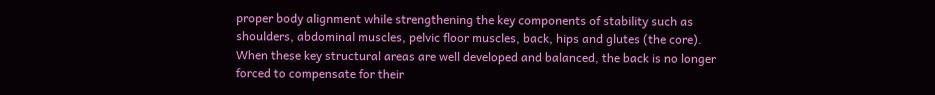proper body alignment while strengthening the key components of stability such as shoulders, abdominal muscles, pelvic floor muscles, back, hips and glutes (the core). When these key structural areas are well developed and balanced, the back is no longer forced to compensate for their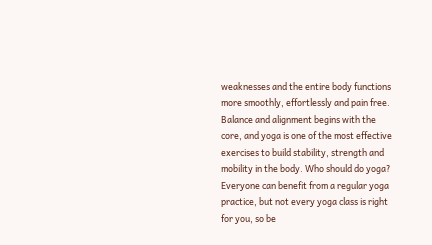weaknesses and the entire body functions more smoothly, effortlessly and pain free. Balance and alignment begins with the core, and yoga is one of the most effective exercises to build stability, strength and mobility in the body. Who should do yoga? Everyone can benefit from a regular yoga practice, but not every yoga class is right for you, so be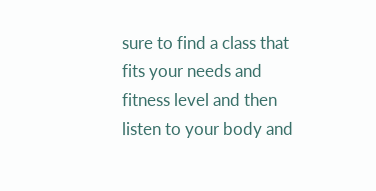sure to find a class that fits your needs and fitness level and then listen to your body and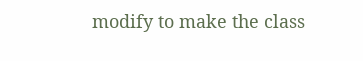modify to make the class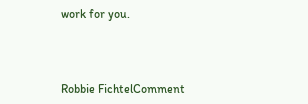work for you.



Robbie FichtelComment